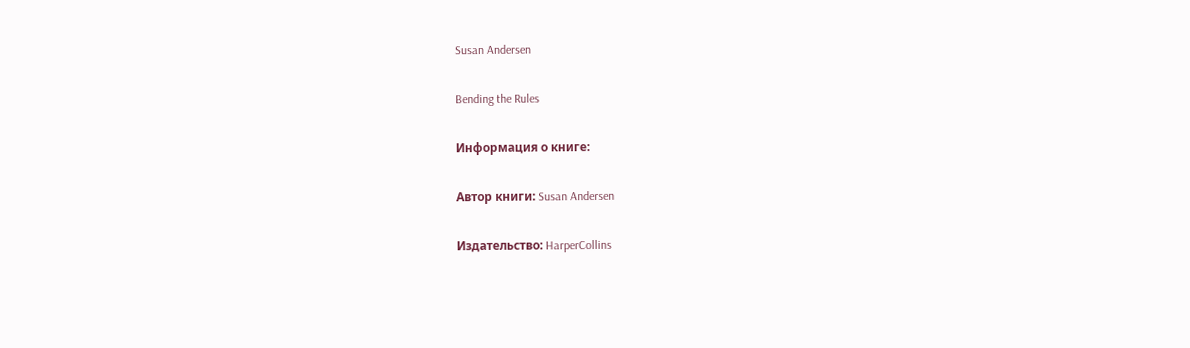Susan Andersen

Bending the Rules

Информация о книге:

Автор книги: Susan Andersen

Издательство: HarperCollins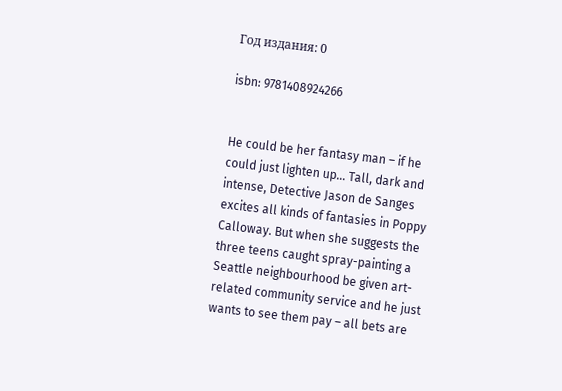Год издания: 0

isbn: 9781408924266


He could be her fantasy man – if he could just lighten up… Tall, dark and intense, Detective Jason de Sanges excites all kinds of fantasies in Poppy Calloway. But when she suggests the three teens caught spray-painting a Seattle neighbourhood be given art-related community service and he just wants to see them pay – all bets are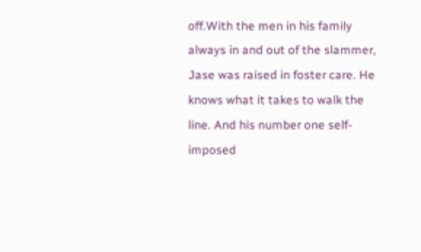off.With the men in his family always in and out of the slammer, Jase was raised in foster care. He knows what it takes to walk the line. And his number one self-imposed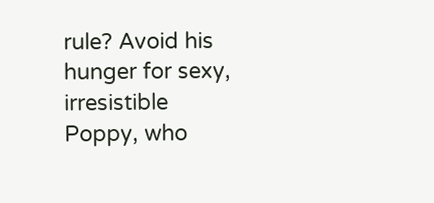rule? Avoid his hunger for sexy, irresistible Poppy, who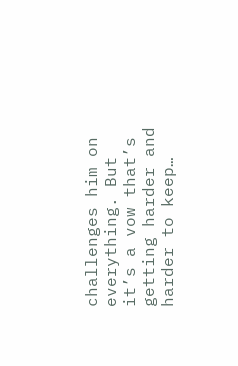challenges him on everything. But it’s a vow that’s getting harder and harder to keep…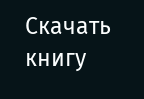Скачать книгу